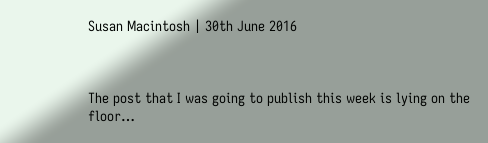Susan Macintosh | 30th June 2016



The post that I was going to publish this week is lying on the floor…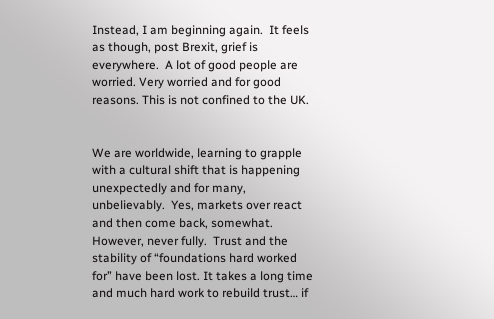Instead, I am beginning again.  It feels as though, post Brexit, grief is everywhere.  A lot of good people are worried. Very worried and for good reasons. This is not confined to the UK.


We are worldwide, learning to grapple with a cultural shift that is happening unexpectedly and for many, unbelievably.  Yes, markets over react and then come back, somewhat.  However, never fully.  Trust and the stability of “foundations hard worked for” have been lost. It takes a long time and much hard work to rebuild trust… if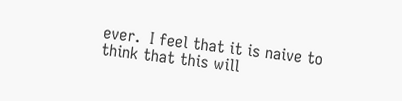ever.  I feel that it is naive to think that this will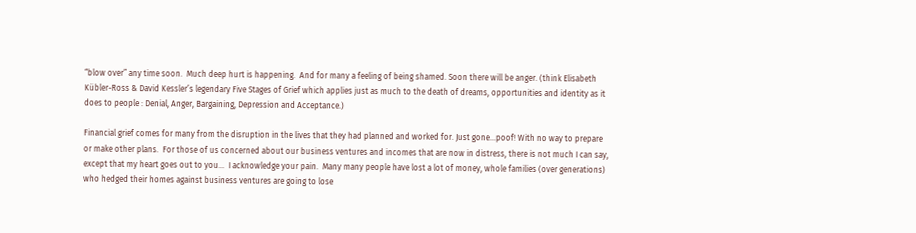“blow over” any time soon.  Much deep hurt is happening.  And for many a feeling of being shamed. Soon there will be anger. (think Elisabeth Kübler-Ross & David Kessler’s legendary Five Stages of Grief which applies just as much to the death of dreams, opportunities and identity as it does to people : Denial, Anger, Bargaining, Depression and Acceptance.)

Financial grief comes for many from the disruption in the lives that they had planned and worked for. Just gone…poof! With no way to prepare or make other plans.  For those of us concerned about our business ventures and incomes that are now in distress, there is not much I can say, except that my heart goes out to you…  I acknowledge your pain.  Many many people have lost a lot of money, whole families (over generations)  who hedged their homes against business ventures are going to lose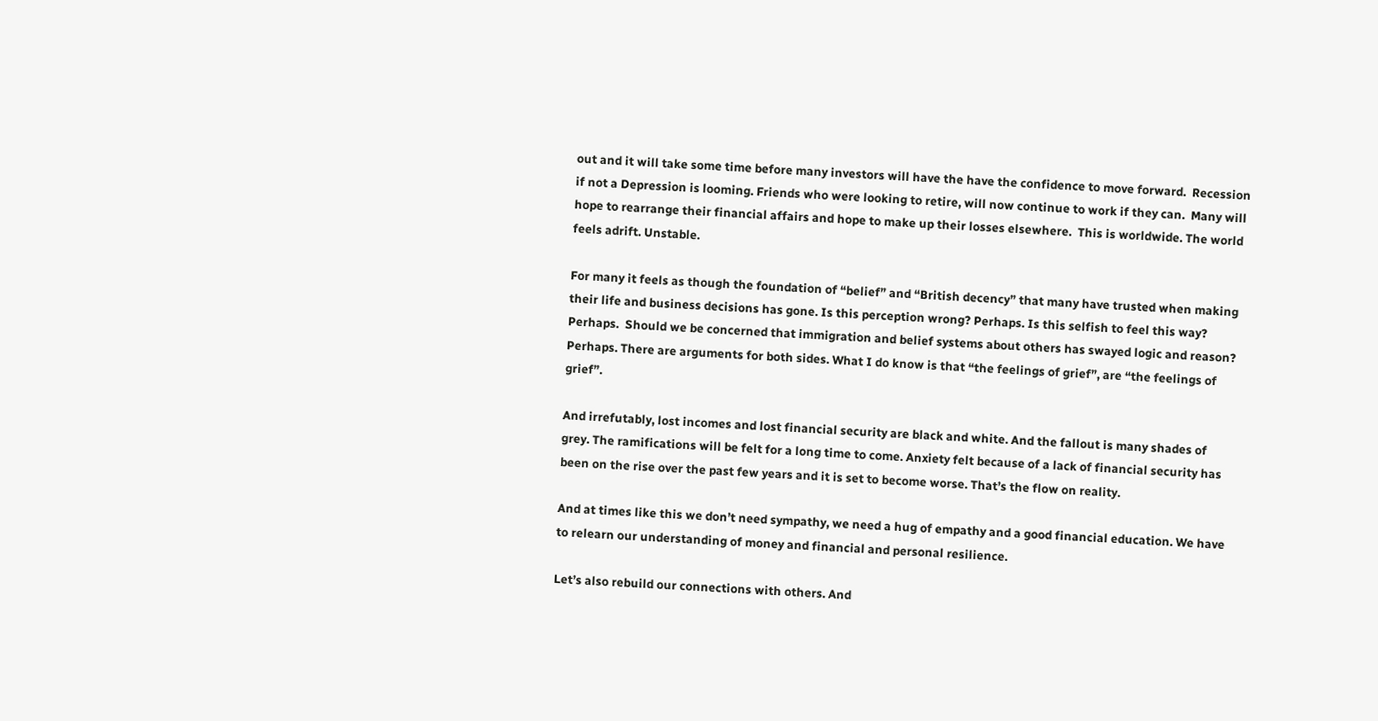out and it will take some time before many investors will have the have the confidence to move forward.  Recession if not a Depression is looming. Friends who were looking to retire, will now continue to work if they can.  Many will hope to rearrange their financial affairs and hope to make up their losses elsewhere.  This is worldwide. The world feels adrift. Unstable.

For many it feels as though the foundation of “belief” and “British decency” that many have trusted when making their life and business decisions has gone. Is this perception wrong? Perhaps. Is this selfish to feel this way? Perhaps.  Should we be concerned that immigration and belief systems about others has swayed logic and reason? Perhaps. There are arguments for both sides. What I do know is that “the feelings of grief”, are “the feelings of grief”.

And irrefutably, lost incomes and lost financial security are black and white. And the fallout is many shades of grey. The ramifications will be felt for a long time to come. Anxiety felt because of a lack of financial security has been on the rise over the past few years and it is set to become worse. That’s the flow on reality.

And at times like this we don’t need sympathy, we need a hug of empathy and a good financial education. We have to relearn our understanding of money and financial and personal resilience.

Let’s also rebuild our connections with others. And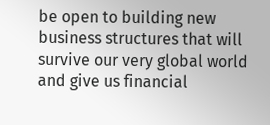be open to building new business structures that will survive our very global world and give us financial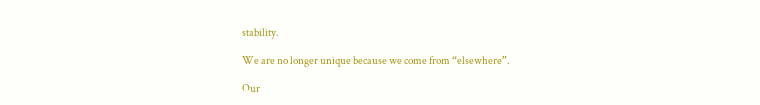stability.

We are no longer unique because we come from “elsewhere”.

Our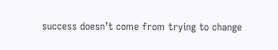success doesn’t come from trying to change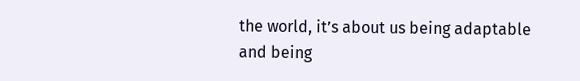the world, it’s about us being adaptable and being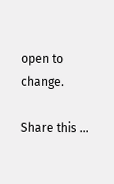open to change.

Share this …